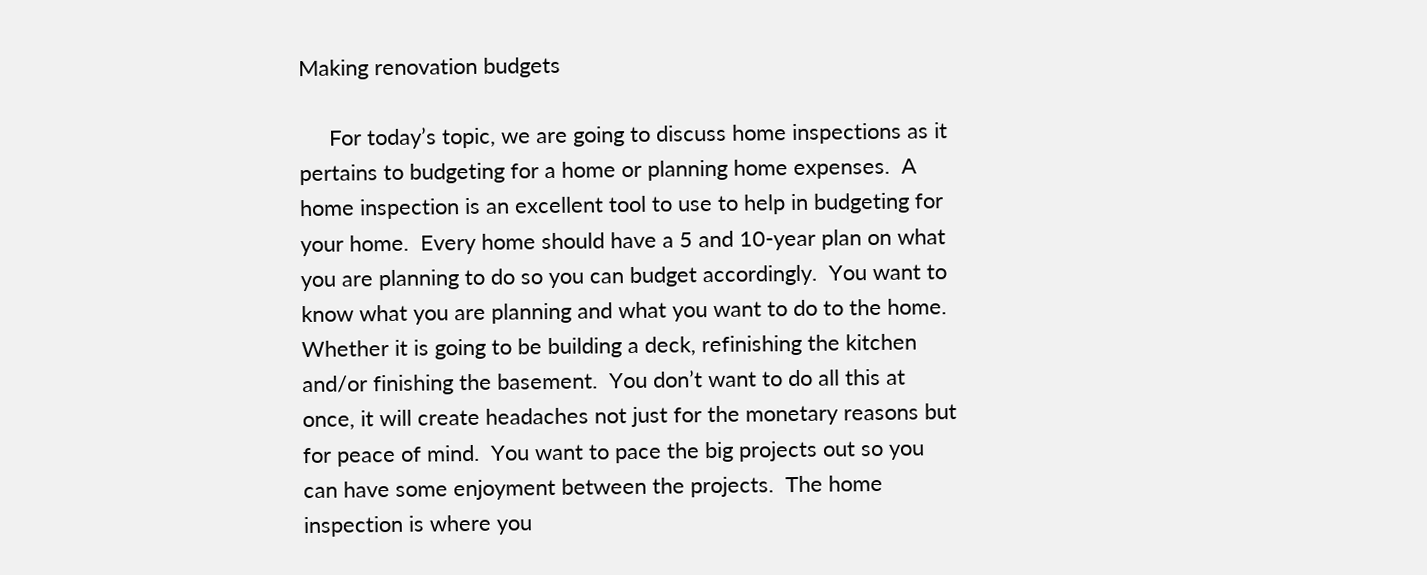Making renovation budgets

     For today’s topic, we are going to discuss home inspections as it pertains to budgeting for a home or planning home expenses.  A home inspection is an excellent tool to use to help in budgeting for your home.  Every home should have a 5 and 10-year plan on what you are planning to do so you can budget accordingly.  You want to know what you are planning and what you want to do to the home.  Whether it is going to be building a deck, refinishing the kitchen and/or finishing the basement.  You don’t want to do all this at once, it will create headaches not just for the monetary reasons but for peace of mind.  You want to pace the big projects out so you can have some enjoyment between the projects.  The home inspection is where you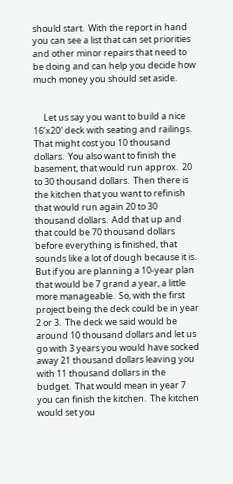should start.  With the report in hand you can see a list that can set priorities and other minor repairs that need to be doing and can help you decide how much money you should set aside.


     Let us say you want to build a nice 16’x20′ deck with seating and railings.  That might cost you 10 thousand dollars.  You also want to finish the basement, that would run approx.  20 to 30 thousand dollars.  Then there is the kitchen that you want to refinish that would run again 20 to 30 thousand dollars.  Add that up and that could be 70 thousand dollars before everything is finished, that sounds like a lot of dough because it is.  But if you are planning a 10-year plan that would be 7 grand a year, a little more manageable.  So, with the first project being the deck could be in year 2 or 3.  The deck we said would be around 10 thousand dollars and let us go with 3 years you would have socked away 21 thousand dollars leaving you with 11 thousand dollars in the budget.  That would mean in year 7 you can finish the kitchen.  The kitchen would set you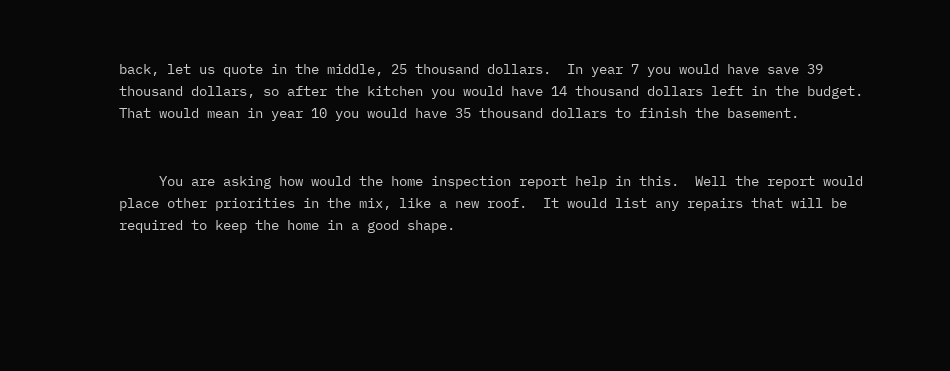back, let us quote in the middle, 25 thousand dollars.  In year 7 you would have save 39 thousand dollars, so after the kitchen you would have 14 thousand dollars left in the budget.  That would mean in year 10 you would have 35 thousand dollars to finish the basement.


     You are asking how would the home inspection report help in this.  Well the report would place other priorities in the mix, like a new roof.  It would list any repairs that will be required to keep the home in a good shape.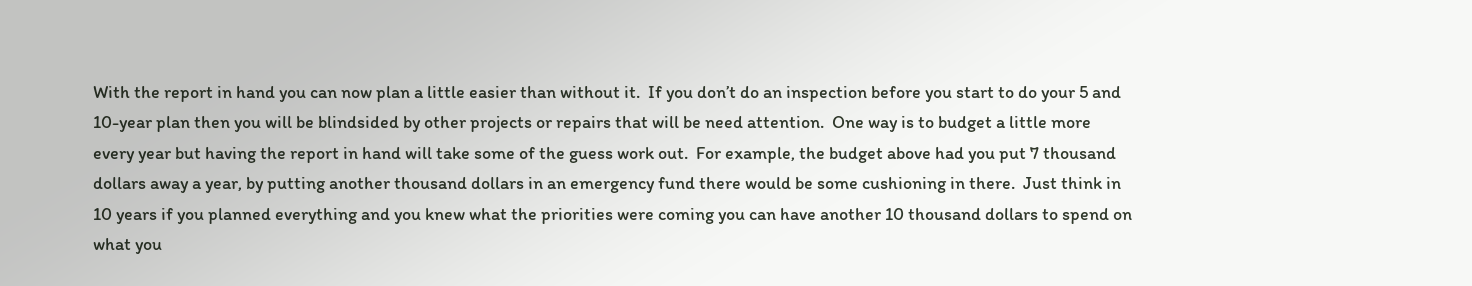With the report in hand you can now plan a little easier than without it.  If you don’t do an inspection before you start to do your 5 and 10-year plan then you will be blindsided by other projects or repairs that will be need attention.  One way is to budget a little more every year but having the report in hand will take some of the guess work out.  For example, the budget above had you put 7 thousand dollars away a year, by putting another thousand dollars in an emergency fund there would be some cushioning in there.  Just think in 10 years if you planned everything and you knew what the priorities were coming you can have another 10 thousand dollars to spend on what you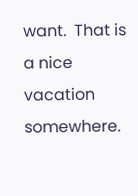want.  That is a nice vacation somewhere.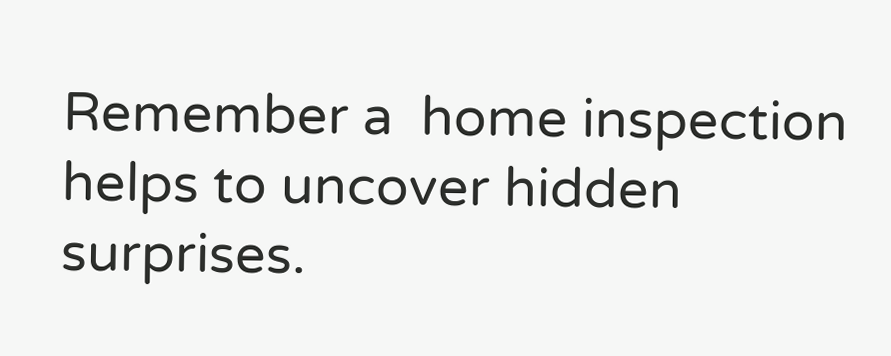Remember a  home inspection helps to uncover hidden surprises.